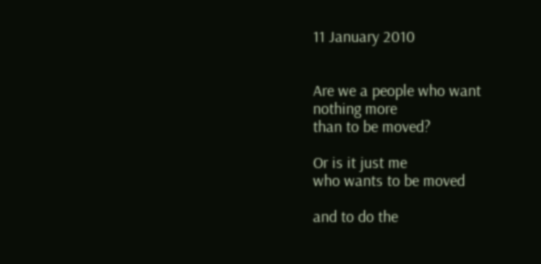11 January 2010


Are we a people who want
nothing more
than to be moved?

Or is it just me
who wants to be moved

and to do the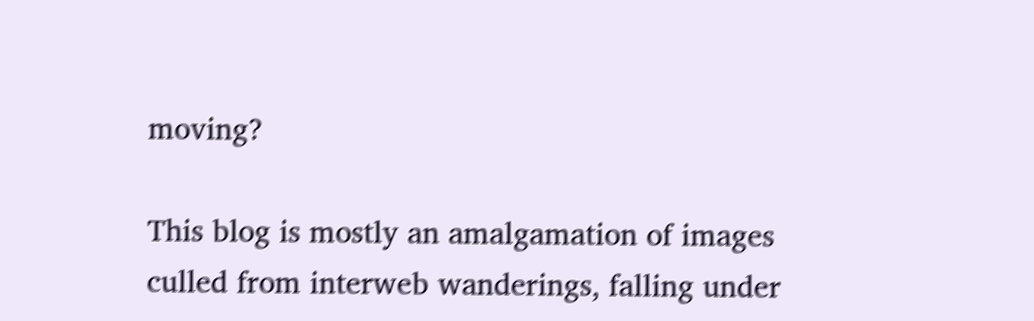moving?

This blog is mostly an amalgamation of images culled from interweb wanderings, falling under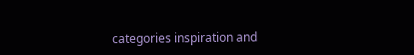categories inspiration and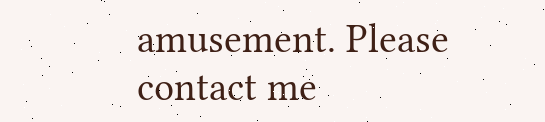amusement. Please contact me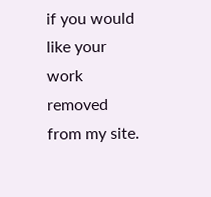if you would like your work removed from my site.